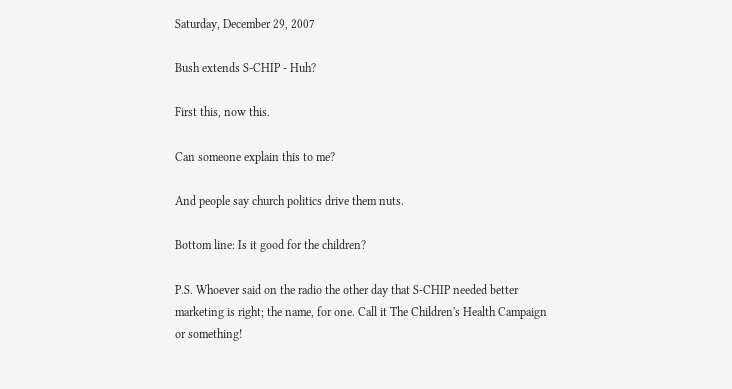Saturday, December 29, 2007

Bush extends S-CHIP - Huh?

First this, now this.

Can someone explain this to me?

And people say church politics drive them nuts.

Bottom line: Is it good for the children?

P.S. Whoever said on the radio the other day that S-CHIP needed better marketing is right; the name, for one. Call it The Children's Health Campaign or something!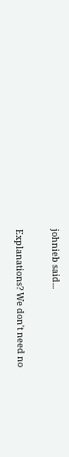johnieb said...

Explanations? We don't need no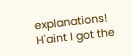explanations! H'aint I got the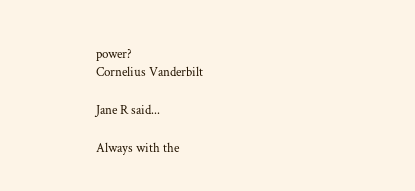power?
Cornelius Vanderbilt

Jane R said...

Always with the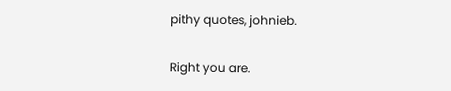pithy quotes, johnieb.

Right you are.